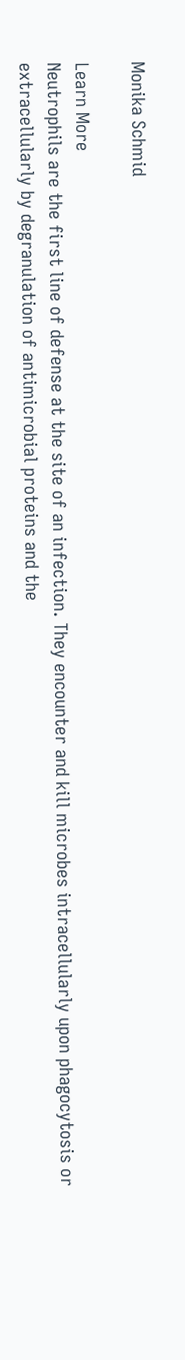Monika Schmid

Learn More
Neutrophils are the first line of defense at the site of an infection. They encounter and kill microbes intracellularly upon phagocytosis or extracellularly by degranulation of antimicrobial proteins and the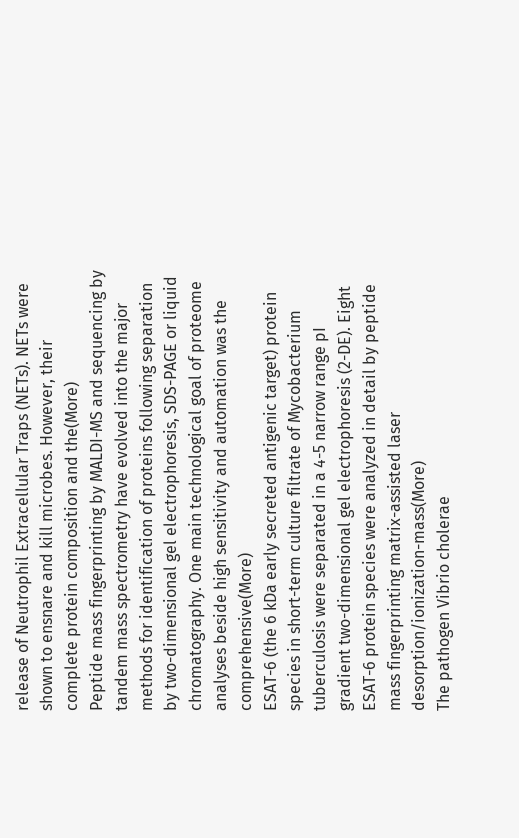release of Neutrophil Extracellular Traps (NETs). NETs were shown to ensnare and kill microbes. However, their complete protein composition and the(More)
Peptide mass fingerprinting by MALDI-MS and sequencing by tandem mass spectrometry have evolved into the major methods for identification of proteins following separation by two-dimensional gel electrophoresis, SDS-PAGE or liquid chromatography. One main technological goal of proteome analyses beside high sensitivity and automation was the comprehensive(More)
ESAT-6 (the 6 kDa early secreted antigenic target) protein species in short-term culture filtrate of Mycobacterium tuberculosis were separated in a 4-5 narrow range pI gradient two-dimensional gel electrophoresis (2-DE). Eight ESAT-6 protein species were analyzed in detail by peptide mass fingerprinting matrix-assisted laser desorption/ionization-mass(More)
The pathogen Vibrio cholerae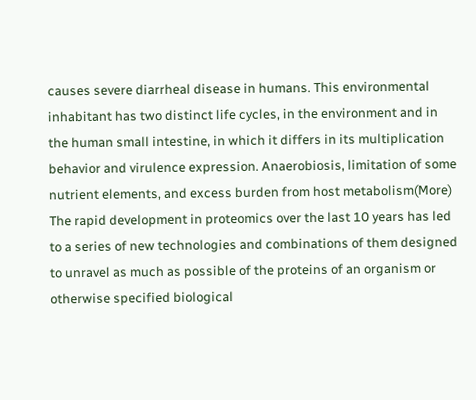causes severe diarrheal disease in humans. This environmental inhabitant has two distinct life cycles, in the environment and in the human small intestine, in which it differs in its multiplication behavior and virulence expression. Anaerobiosis, limitation of some nutrient elements, and excess burden from host metabolism(More)
The rapid development in proteomics over the last 10 years has led to a series of new technologies and combinations of them designed to unravel as much as possible of the proteins of an organism or otherwise specified biological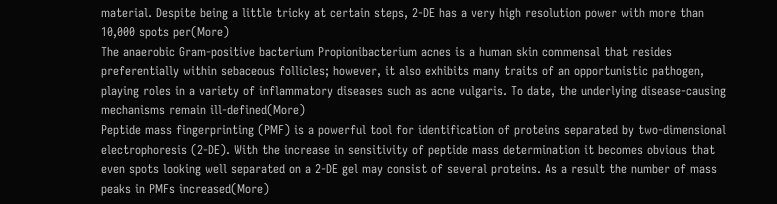material. Despite being a little tricky at certain steps, 2-DE has a very high resolution power with more than 10,000 spots per(More)
The anaerobic Gram-positive bacterium Propionibacterium acnes is a human skin commensal that resides preferentially within sebaceous follicles; however, it also exhibits many traits of an opportunistic pathogen, playing roles in a variety of inflammatory diseases such as acne vulgaris. To date, the underlying disease-causing mechanisms remain ill-defined(More)
Peptide mass fingerprinting (PMF) is a powerful tool for identification of proteins separated by two-dimensional electrophoresis (2-DE). With the increase in sensitivity of peptide mass determination it becomes obvious that even spots looking well separated on a 2-DE gel may consist of several proteins. As a result the number of mass peaks in PMFs increased(More)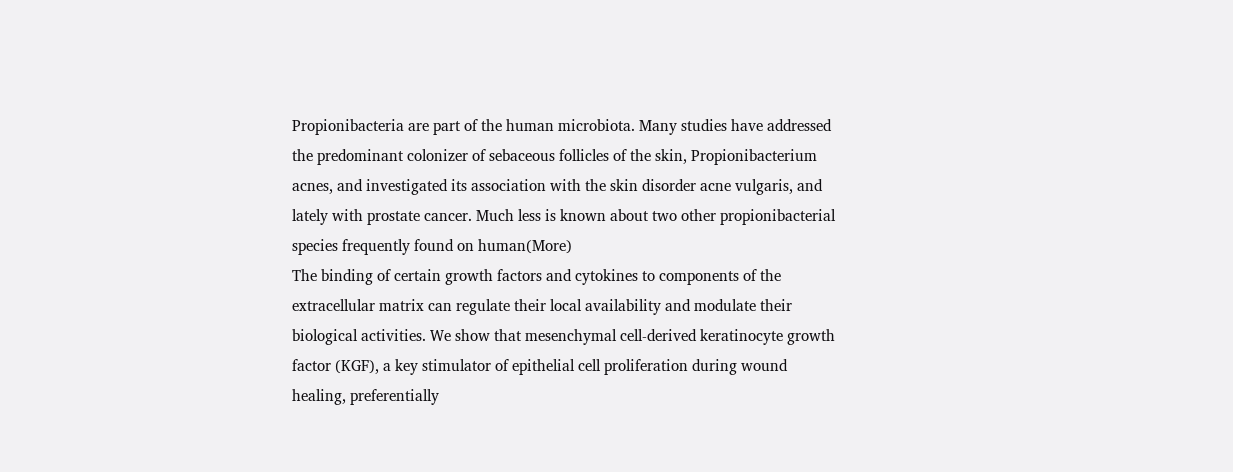Propionibacteria are part of the human microbiota. Many studies have addressed the predominant colonizer of sebaceous follicles of the skin, Propionibacterium acnes, and investigated its association with the skin disorder acne vulgaris, and lately with prostate cancer. Much less is known about two other propionibacterial species frequently found on human(More)
The binding of certain growth factors and cytokines to components of the extracellular matrix can regulate their local availability and modulate their biological activities. We show that mesenchymal cell-derived keratinocyte growth factor (KGF), a key stimulator of epithelial cell proliferation during wound healing, preferentially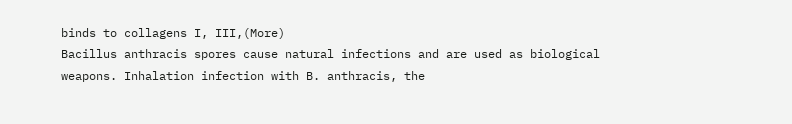binds to collagens I, III,(More)
Bacillus anthracis spores cause natural infections and are used as biological weapons. Inhalation infection with B. anthracis, the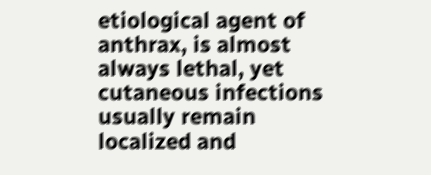etiological agent of anthrax, is almost always lethal, yet cutaneous infections usually remain localized and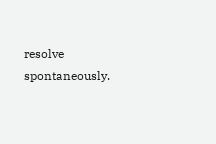resolve spontaneously.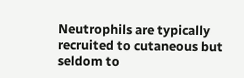Neutrophils are typically recruited to cutaneous but seldom to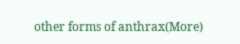other forms of anthrax(More)